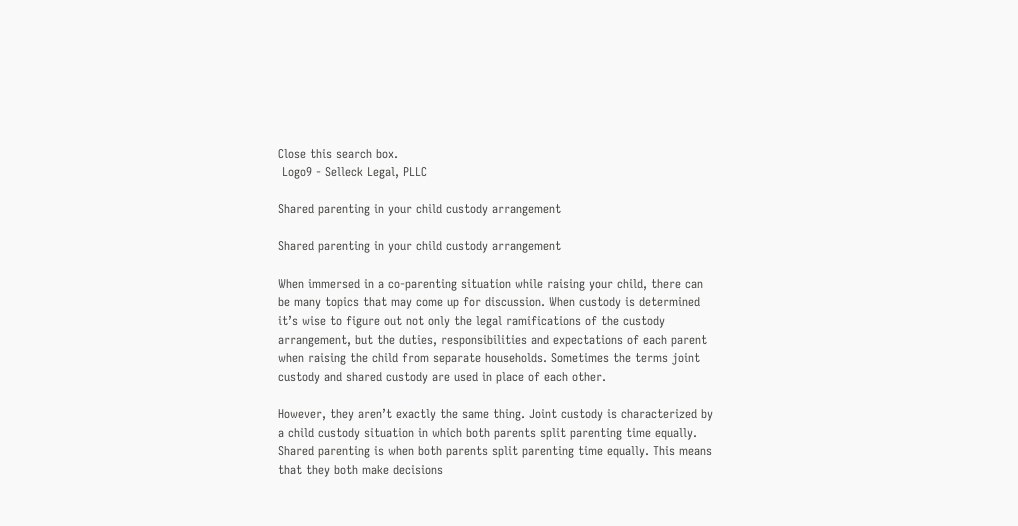Close this search box.
 Logo9 - Selleck Legal, PLLC

Shared parenting in your child custody arrangement

Shared parenting in your child custody arrangement

When immersed in a co-parenting situation while raising your child, there can be many topics that may come up for discussion. When custody is determined it’s wise to figure out not only the legal ramifications of the custody arrangement, but the duties, responsibilities and expectations of each parent when raising the child from separate households. Sometimes the terms joint custody and shared custody are used in place of each other.

However, they aren’t exactly the same thing. Joint custody is characterized by a child custody situation in which both parents split parenting time equally. Shared parenting is when both parents split parenting time equally. This means that they both make decisions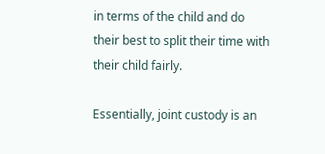in terms of the child and do their best to split their time with their child fairly.

Essentially, joint custody is an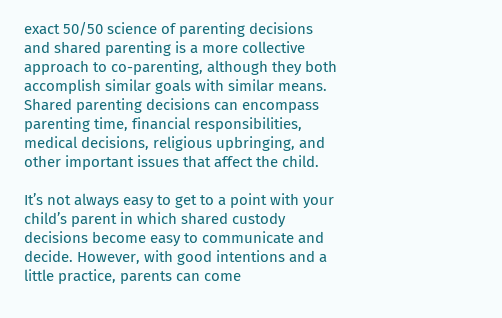exact 50/50 science of parenting decisions and shared parenting is a more collective approach to co-parenting, although they both accomplish similar goals with similar means. Shared parenting decisions can encompass parenting time, financial responsibilities, medical decisions, religious upbringing, and other important issues that affect the child.

It’s not always easy to get to a point with your child’s parent in which shared custody decisions become easy to communicate and decide. However, with good intentions and a little practice, parents can come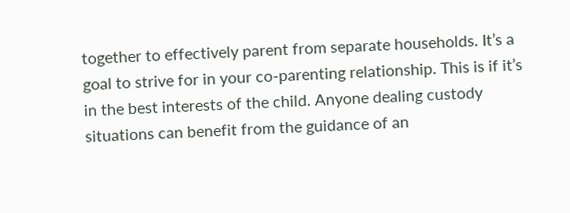together to effectively parent from separate households. It’s a goal to strive for in your co-parenting relationship. This is if it’s in the best interests of the child. Anyone dealing custody situations can benefit from the guidance of an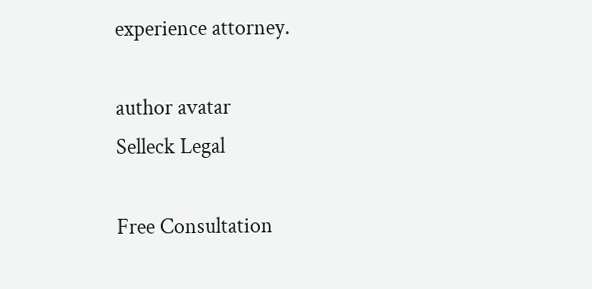experience attorney.

author avatar
Selleck Legal

Free Consultation